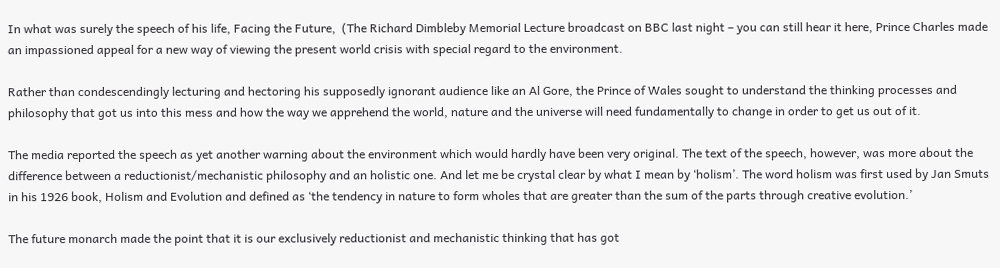In what was surely the speech of his life, Facing the Future,  (The Richard Dimbleby Memorial Lecture broadcast on BBC last night – you can still hear it here, Prince Charles made an impassioned appeal for a new way of viewing the present world crisis with special regard to the environment.

Rather than condescendingly lecturing and hectoring his supposedly ignorant audience like an Al Gore, the Prince of Wales sought to understand the thinking processes and philosophy that got us into this mess and how the way we apprehend the world, nature and the universe will need fundamentally to change in order to get us out of it.

The media reported the speech as yet another warning about the environment which would hardly have been very original. The text of the speech, however, was more about the difference between a reductionist/mechanistic philosophy and an holistic one. And let me be crystal clear by what I mean by ‘holism’. The word holism was first used by Jan Smuts in his 1926 book, Holism and Evolution and defined as ‘the tendency in nature to form wholes that are greater than the sum of the parts through creative evolution.’

The future monarch made the point that it is our exclusively reductionist and mechanistic thinking that has got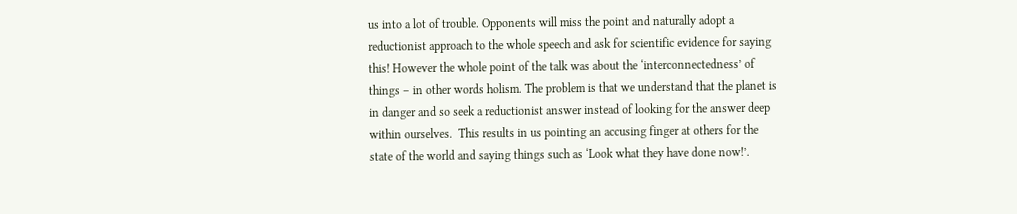us into a lot of trouble. Opponents will miss the point and naturally adopt a reductionist approach to the whole speech and ask for scientific evidence for saying this! However the whole point of the talk was about the ‘interconnectedness’ of things – in other words holism. The problem is that we understand that the planet is in danger and so seek a reductionist answer instead of looking for the answer deep within ourselves.  This results in us pointing an accusing finger at others for the state of the world and saying things such as ‘Look what they have done now!’.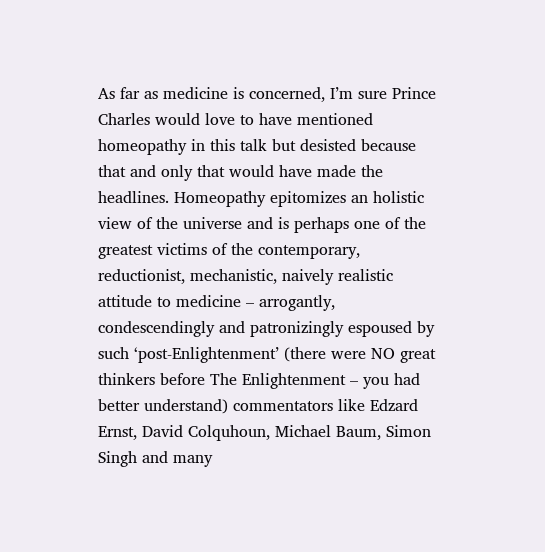As far as medicine is concerned, I’m sure Prince Charles would love to have mentioned homeopathy in this talk but desisted because that and only that would have made the headlines. Homeopathy epitomizes an holistic view of the universe and is perhaps one of the greatest victims of the contemporary, reductionist, mechanistic, naively realistic attitude to medicine – arrogantly, condescendingly and patronizingly espoused by such ‘post-Enlightenment’ (there were NO great thinkers before The Enlightenment – you had better understand) commentators like Edzard Ernst, David Colquhoun, Michael Baum, Simon Singh and many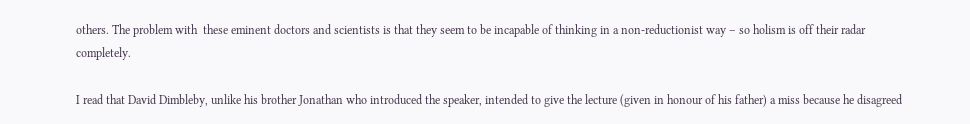others. The problem with  these eminent doctors and scientists is that they seem to be incapable of thinking in a non-reductionist way – so holism is off their radar completely.

I read that David Dimbleby, unlike his brother Jonathan who introduced the speaker, intended to give the lecture (given in honour of his father) a miss because he disagreed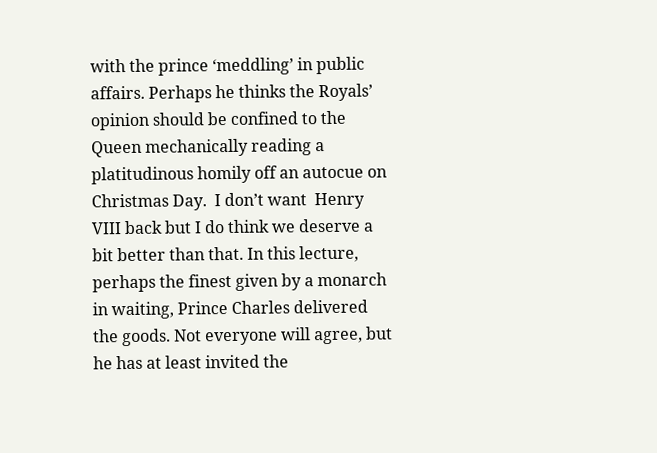with the prince ‘meddling’ in public affairs. Perhaps he thinks the Royals’ opinion should be confined to the Queen mechanically reading a platitudinous homily off an autocue on Christmas Day.  I don’t want  Henry VIII back but I do think we deserve a bit better than that. In this lecture, perhaps the finest given by a monarch in waiting, Prince Charles delivered the goods. Not everyone will agree, but he has at least invited the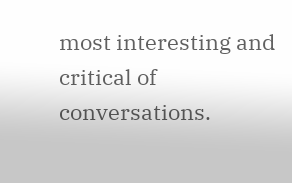most interesting and critical of conversations.